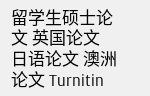留学生硕士论文 英国论文 日语论文 澳洲论文 Turnitin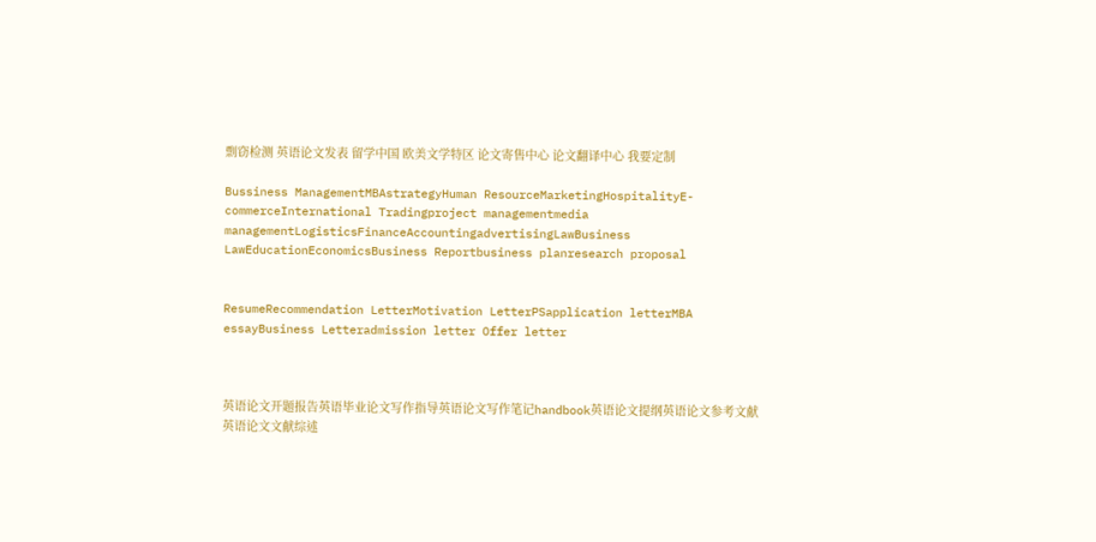剽窃检测 英语论文发表 留学中国 欧美文学特区 论文寄售中心 论文翻译中心 我要定制

Bussiness ManagementMBAstrategyHuman ResourceMarketingHospitalityE-commerceInternational Tradingproject managementmedia managementLogisticsFinanceAccountingadvertisingLawBusiness LawEducationEconomicsBusiness Reportbusiness planresearch proposal


ResumeRecommendation LetterMotivation LetterPSapplication letterMBA essayBusiness Letteradmission letter Offer letter



英语论文开题报告英语毕业论文写作指导英语论文写作笔记handbook英语论文提纲英语论文参考文献英语论文文献综述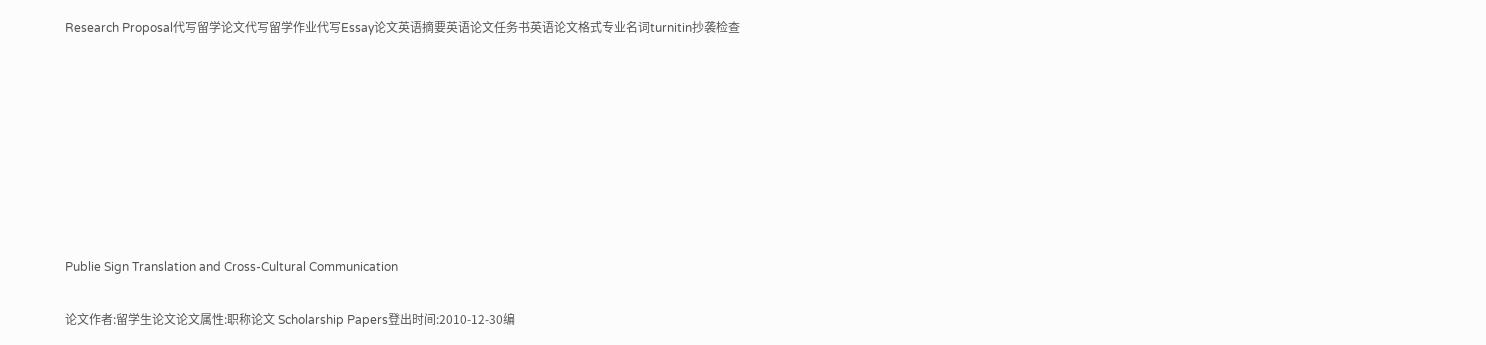Research Proposal代写留学论文代写留学作业代写Essay论文英语摘要英语论文任务书英语论文格式专业名词turnitin抄袭检查








Publie Sign Translation and Cross-Cultural Communication

论文作者:留学生论文论文属性:职称论文 Scholarship Papers登出时间:2010-12-30编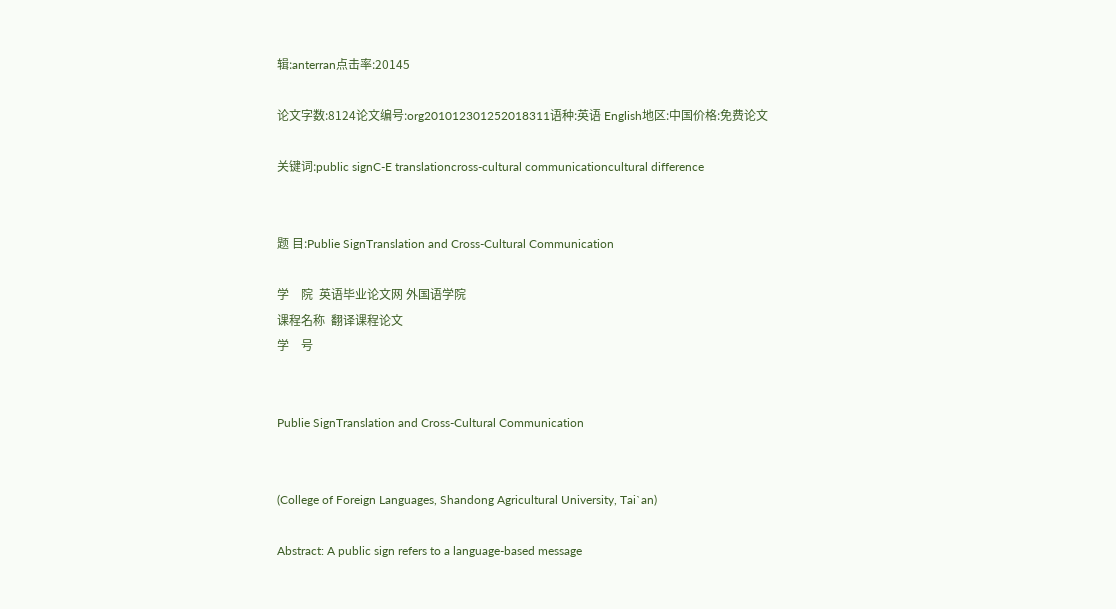辑:anterran点击率:20145

论文字数:8124论文编号:org201012301252018311语种:英语 English地区:中国价格:免费论文

关键词:public signC-E translationcross-cultural communicationcultural difference


题 目:Publie SignTranslation and Cross-Cultural Communication

学    院  英语毕业论文网 外国语学院
课程名称  翻译课程论文
学    号


Publie SignTranslation and Cross-Cultural Communication


(College of Foreign Languages, Shandong Agricultural University, Tai`an)

Abstract: A public sign refers to a language-based message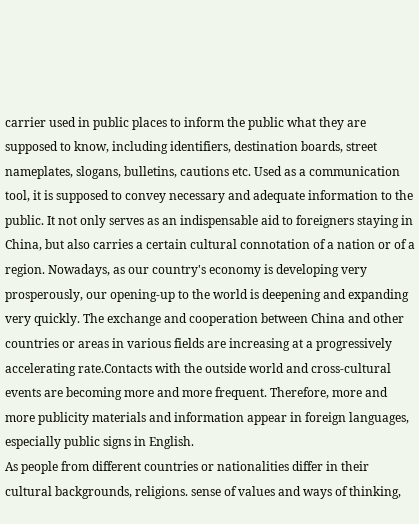carrier used in public places to inform the public what they are supposed to know, including identifiers, destination boards, street nameplates, slogans, bulletins, cautions etc. Used as a communication tool, it is supposed to convey necessary and adequate information to the public. It not only serves as an indispensable aid to foreigners staying in China, but also carries a certain cultural connotation of a nation or of a region. Nowadays, as our country's economy is developing very prosperously, our opening-up to the world is deepening and expanding very quickly. The exchange and cooperation between China and other countries or areas in various fields are increasing at a progressively accelerating rate.Contacts with the outside world and cross-cultural events are becoming more and more frequent. Therefore, more and more publicity materials and information appear in foreign languages, especially public signs in English.
As people from different countries or nationalities differ in their cultural backgrounds, religions. sense of values and ways of thinking,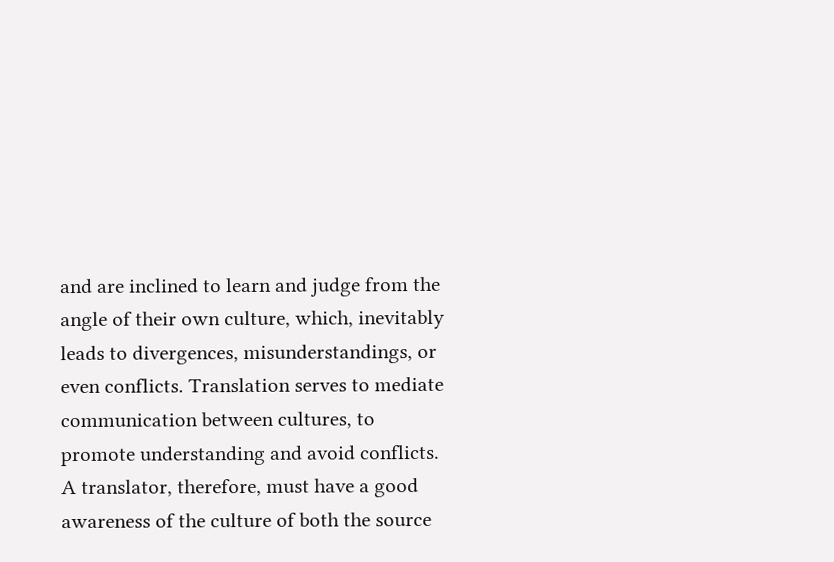and are inclined to learn and judge from the angle of their own culture, which, inevitably leads to divergences, misunderstandings, or even conflicts. Translation serves to mediate communication between cultures, to promote understanding and avoid conflicts. A translator, therefore, must have a good awareness of the culture of both the source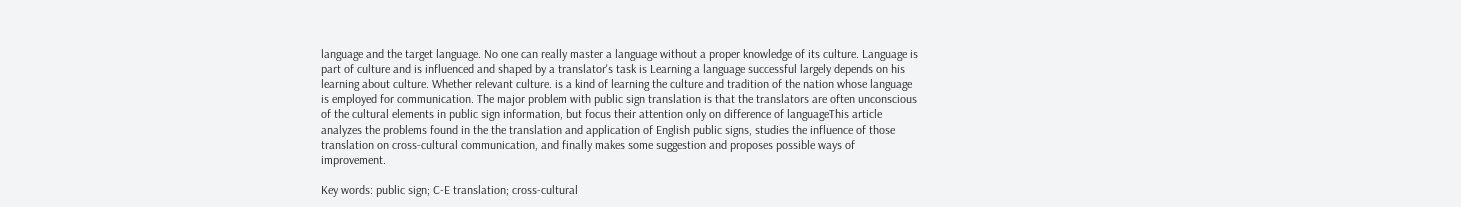language and the target language. No one can really master a language without a proper knowledge of its culture. Language is part of culture and is influenced and shaped by a translator's task is Learning a language successful largely depends on his learning about culture. Whether relevant culture. is a kind of learning the culture and tradition of the nation whose language is employed for communication. The major problem with public sign translation is that the translators are often unconscious of the cultural elements in public sign information, but focus their attention only on difference of languageThis article analyzes the problems found in the the translation and application of English public signs, studies the influence of those translation on cross-cultural communication, and finally makes some suggestion and proposes possible ways of improvement.

Key words: public sign; C-E translation; cross-cultural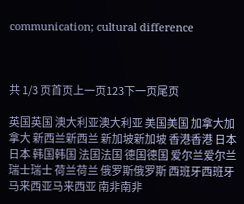communication; cultural difference



共 1/3 页首页上一页123下一页尾页

英国英国 澳大利亚澳大利亚 美国美国 加拿大加拿大 新西兰新西兰 新加坡新加坡 香港香港 日本日本 韩国韩国 法国法国 德国德国 爱尔兰爱尔兰 瑞士瑞士 荷兰荷兰 俄罗斯俄罗斯 西班牙西班牙 马来西亚马来西亚 南非南非